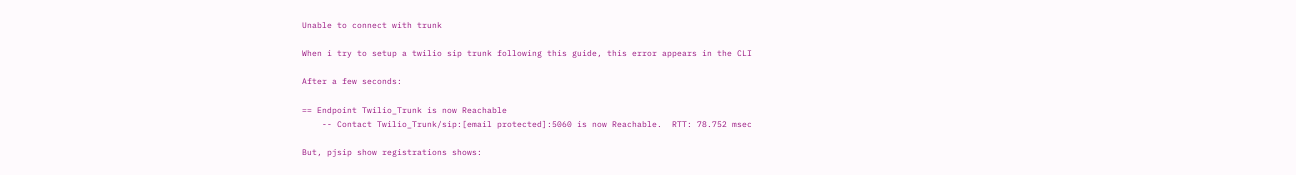Unable to connect with trunk

When i try to setup a twilio sip trunk following this guide, this error appears in the CLI

After a few seconds:

== Endpoint Twilio_Trunk is now Reachable
    -- Contact Twilio_Trunk/sip:[email protected]:5060 is now Reachable.  RTT: 78.752 msec

But, pjsip show registrations shows: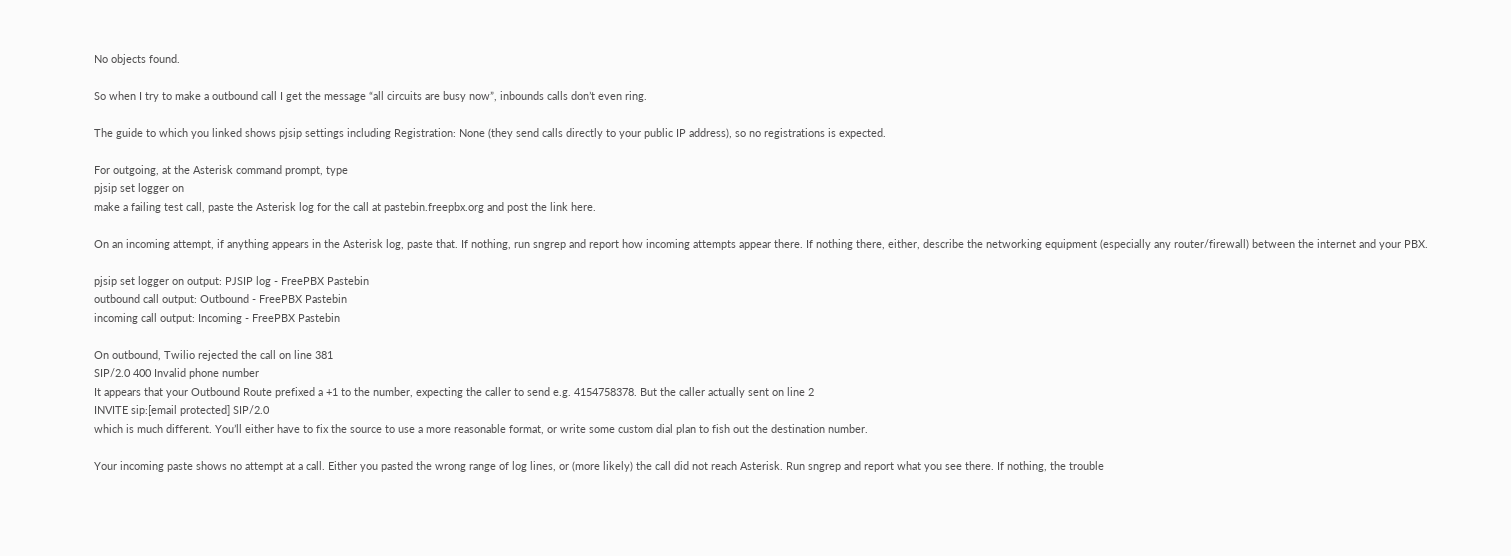No objects found.

So when I try to make a outbound call I get the message “all circuits are busy now”, inbounds calls don’t even ring.

The guide to which you linked shows pjsip settings including Registration: None (they send calls directly to your public IP address), so no registrations is expected.

For outgoing, at the Asterisk command prompt, type
pjsip set logger on
make a failing test call, paste the Asterisk log for the call at pastebin.freepbx.org and post the link here.

On an incoming attempt, if anything appears in the Asterisk log, paste that. If nothing, run sngrep and report how incoming attempts appear there. If nothing there, either, describe the networking equipment (especially any router/firewall) between the internet and your PBX.

pjsip set logger on output: PJSIP log - FreePBX Pastebin
outbound call output: Outbound - FreePBX Pastebin
incoming call output: Incoming - FreePBX Pastebin

On outbound, Twilio rejected the call on line 381
SIP/2.0 400 Invalid phone number
It appears that your Outbound Route prefixed a +1 to the number, expecting the caller to send e.g. 4154758378. But the caller actually sent on line 2
INVITE sip:[email protected] SIP/2.0
which is much different. You’ll either have to fix the source to use a more reasonable format, or write some custom dial plan to fish out the destination number.

Your incoming paste shows no attempt at a call. Either you pasted the wrong range of log lines, or (more likely) the call did not reach Asterisk. Run sngrep and report what you see there. If nothing, the trouble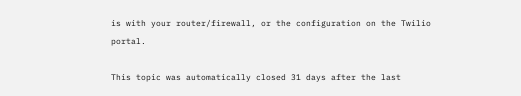is with your router/firewall, or the configuration on the Twilio portal.

This topic was automatically closed 31 days after the last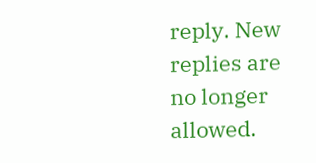reply. New replies are no longer allowed.